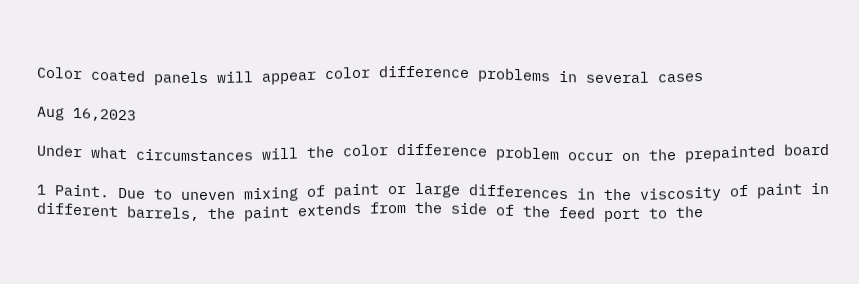Color coated panels will appear color difference problems in several cases

Aug 16,2023

Under what circumstances will the color difference problem occur on the prepainted board

1 Paint. Due to uneven mixing of paint or large differences in the viscosity of paint in different barrels, the paint extends from the side of the feed port to the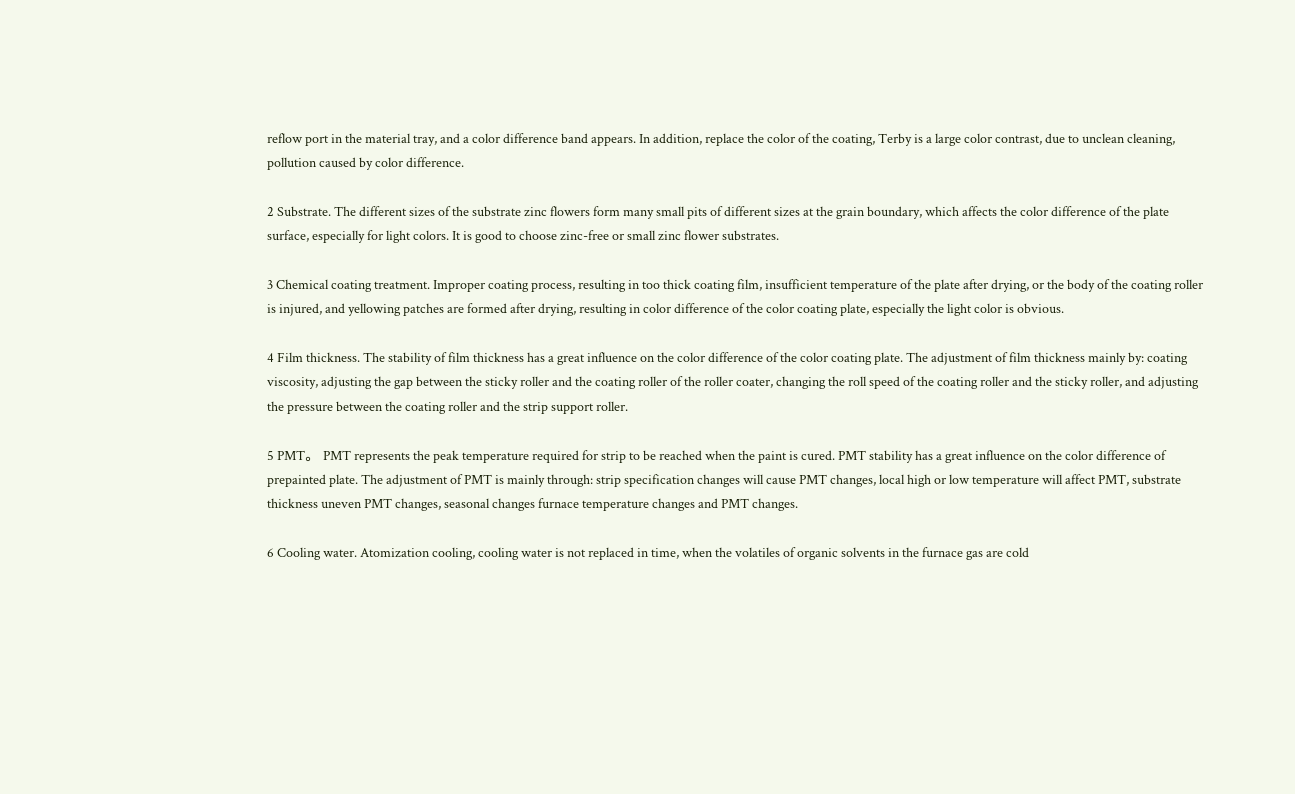reflow port in the material tray, and a color difference band appears. In addition, replace the color of the coating, Terby is a large color contrast, due to unclean cleaning, pollution caused by color difference.

2 Substrate. The different sizes of the substrate zinc flowers form many small pits of different sizes at the grain boundary, which affects the color difference of the plate surface, especially for light colors. It is good to choose zinc-free or small zinc flower substrates.

3 Chemical coating treatment. Improper coating process, resulting in too thick coating film, insufficient temperature of the plate after drying, or the body of the coating roller is injured, and yellowing patches are formed after drying, resulting in color difference of the color coating plate, especially the light color is obvious.

4 Film thickness. The stability of film thickness has a great influence on the color difference of the color coating plate. The adjustment of film thickness mainly by: coating viscosity, adjusting the gap between the sticky roller and the coating roller of the roller coater, changing the roll speed of the coating roller and the sticky roller, and adjusting the pressure between the coating roller and the strip support roller.

5 PMT。 PMT represents the peak temperature required for strip to be reached when the paint is cured. PMT stability has a great influence on the color difference of prepainted plate. The adjustment of PMT is mainly through: strip specification changes will cause PMT changes, local high or low temperature will affect PMT, substrate thickness uneven PMT changes, seasonal changes furnace temperature changes and PMT changes.

6 Cooling water. Atomization cooling, cooling water is not replaced in time, when the volatiles of organic solvents in the furnace gas are cold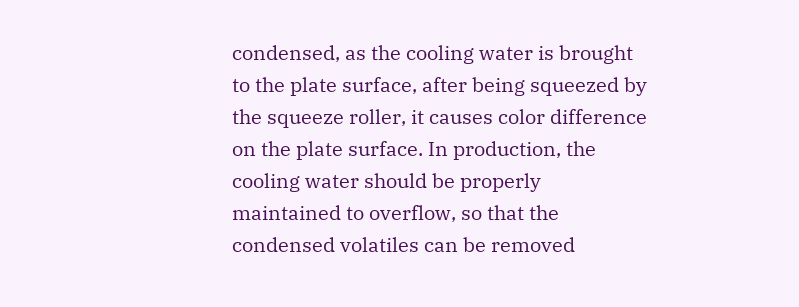condensed, as the cooling water is brought to the plate surface, after being squeezed by the squeeze roller, it causes color difference on the plate surface. In production, the cooling water should be properly maintained to overflow, so that the condensed volatiles can be removed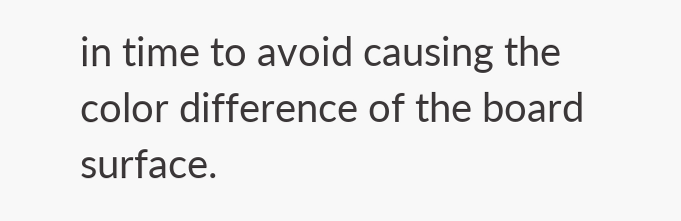in time to avoid causing the color difference of the board surface.